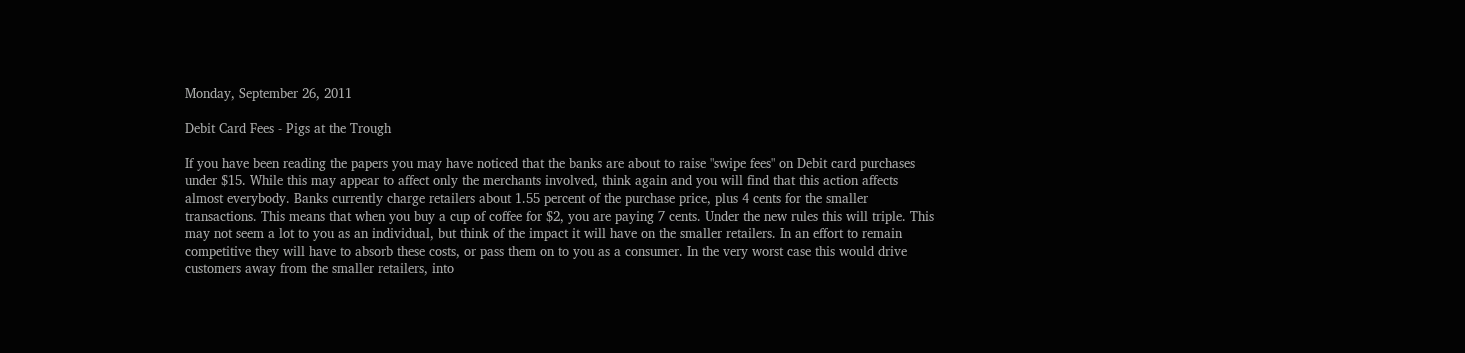Monday, September 26, 2011

Debit Card Fees - Pigs at the Trough

If you have been reading the papers you may have noticed that the banks are about to raise "swipe fees" on Debit card purchases under $15. While this may appear to affect only the merchants involved, think again and you will find that this action affects almost everybody. Banks currently charge retailers about 1.55 percent of the purchase price, plus 4 cents for the smaller transactions. This means that when you buy a cup of coffee for $2, you are paying 7 cents. Under the new rules this will triple. This may not seem a lot to you as an individual, but think of the impact it will have on the smaller retailers. In an effort to remain competitive they will have to absorb these costs, or pass them on to you as a consumer. In the very worst case this would drive customers away from the smaller retailers, into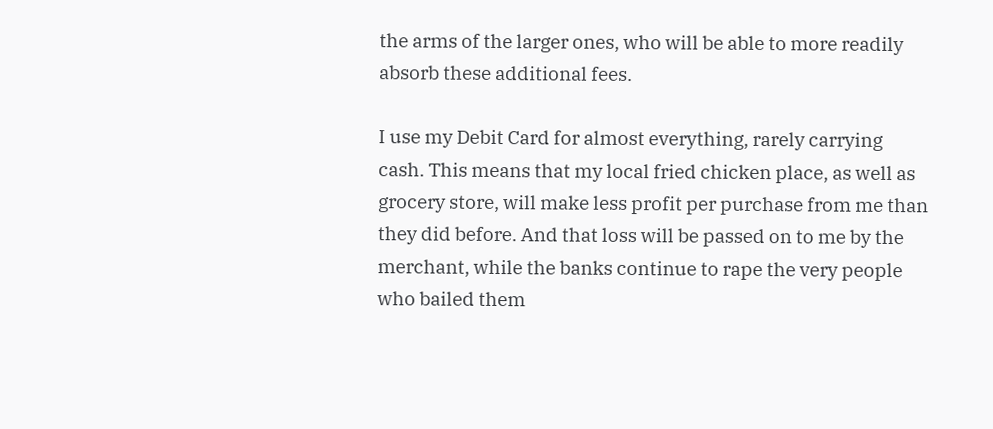the arms of the larger ones, who will be able to more readily absorb these additional fees.

I use my Debit Card for almost everything, rarely carrying cash. This means that my local fried chicken place, as well as grocery store, will make less profit per purchase from me than they did before. And that loss will be passed on to me by the merchant, while the banks continue to rape the very people who bailed them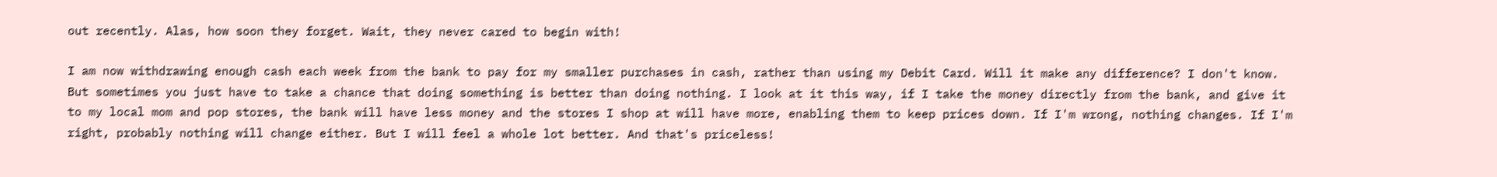out recently. Alas, how soon they forget. Wait, they never cared to begin with!

I am now withdrawing enough cash each week from the bank to pay for my smaller purchases in cash, rather than using my Debit Card. Will it make any difference? I don't know. But sometimes you just have to take a chance that doing something is better than doing nothing. I look at it this way, if I take the money directly from the bank, and give it to my local mom and pop stores, the bank will have less money and the stores I shop at will have more, enabling them to keep prices down. If I'm wrong, nothing changes. If I'm right, probably nothing will change either. But I will feel a whole lot better. And that's priceless!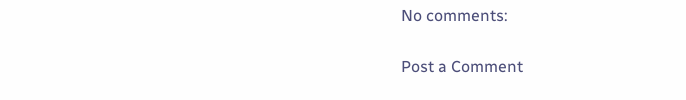No comments:

Post a Comment